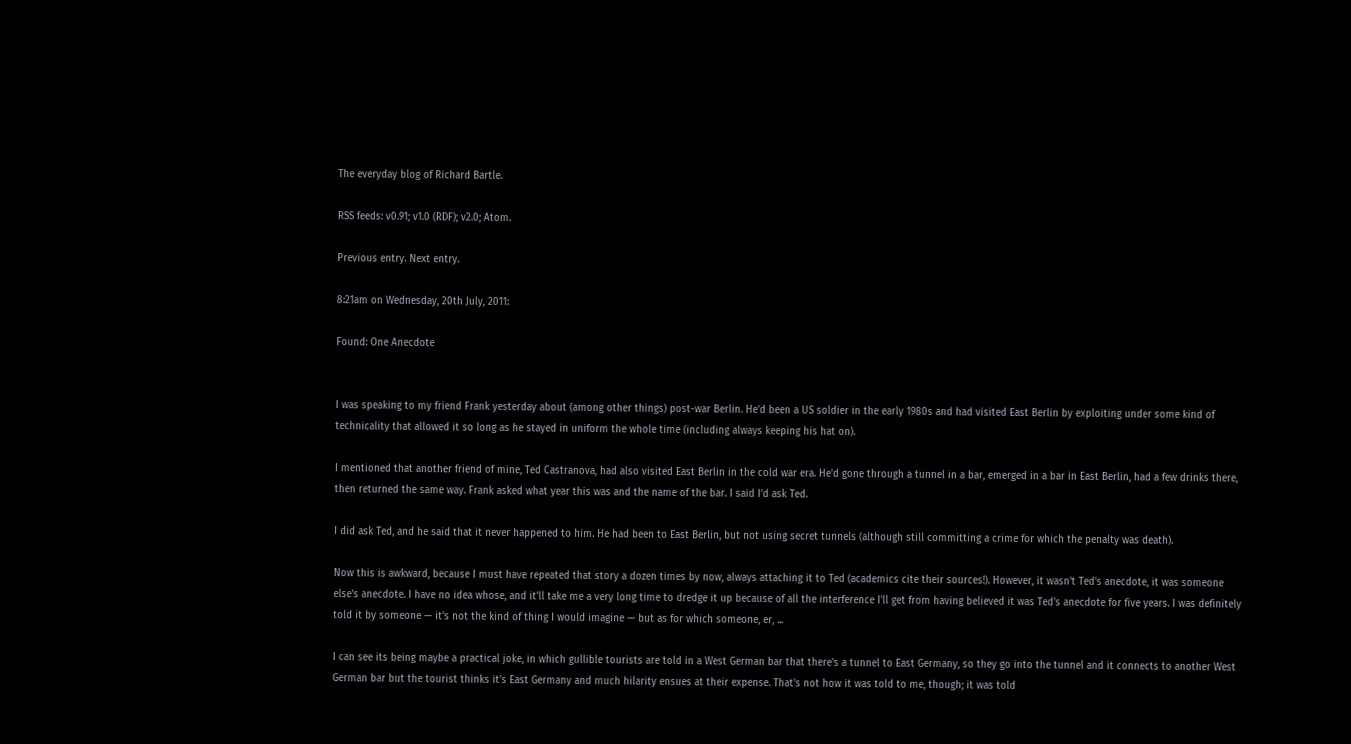The everyday blog of Richard Bartle.

RSS feeds: v0.91; v1.0 (RDF); v2.0; Atom.

Previous entry. Next entry.

8:21am on Wednesday, 20th July, 2011:

Found: One Anecdote


I was speaking to my friend Frank yesterday about (among other things) post-war Berlin. He'd been a US soldier in the early 1980s and had visited East Berlin by exploiting under some kind of technicality that allowed it so long as he stayed in uniform the whole time (including always keeping his hat on).

I mentioned that another friend of mine, Ted Castranova, had also visited East Berlin in the cold war era. He'd gone through a tunnel in a bar, emerged in a bar in East Berlin, had a few drinks there, then returned the same way. Frank asked what year this was and the name of the bar. I said I'd ask Ted.

I did ask Ted, and he said that it never happened to him. He had been to East Berlin, but not using secret tunnels (although still committing a crime for which the penalty was death).

Now this is awkward, because I must have repeated that story a dozen times by now, always attaching it to Ted (academics cite their sources!). However, it wasn't Ted's anecdote, it was someone else's anecdote. I have no idea whose, and it'll take me a very long time to dredge it up because of all the interference I'll get from having believed it was Ted's anecdote for five years. I was definitely told it by someone — it's not the kind of thing I would imagine — but as for which someone, er, ...

I can see its being maybe a practical joke, in which gullible tourists are told in a West German bar that there's a tunnel to East Germany, so they go into the tunnel and it connects to another West German bar but the tourist thinks it's East Germany and much hilarity ensues at their expense. That's not how it was told to me, though; it was told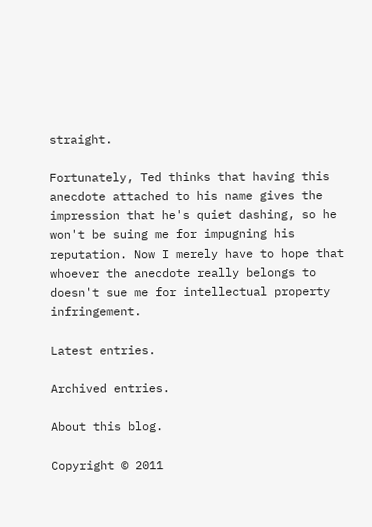straight.

Fortunately, Ted thinks that having this anecdote attached to his name gives the impression that he's quiet dashing, so he won't be suing me for impugning his reputation. Now I merely have to hope that whoever the anecdote really belongs to doesn't sue me for intellectual property infringement.

Latest entries.

Archived entries.

About this blog.

Copyright © 2011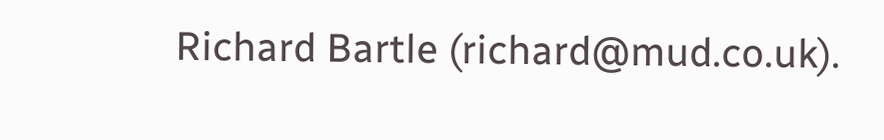Richard Bartle (richard@mud.co.uk).